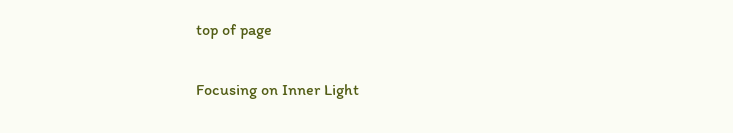top of page

Focusing on Inner Light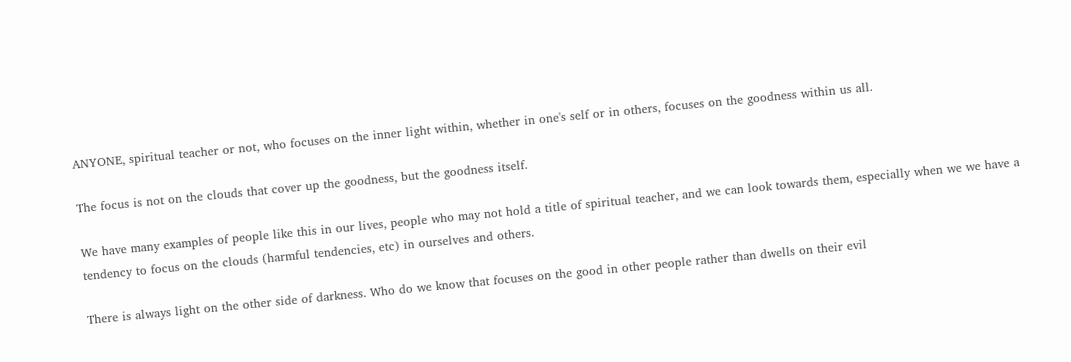ANYONE, spiritual teacher or not, who focuses on the inner light within, whether in one's self or in others, focuses on the goodness within us all.

The focus is not on the clouds that cover up the goodness, but the goodness itself.

We have many examples of people like this in our lives, people who may not hold a title of spiritual teacher, and we can look towards them, especially when we we have a tendency to focus on the clouds (harmful tendencies, etc) in ourselves and others.

There is always light on the other side of darkness. Who do we know that focuses on the good in other people rather than dwells on their evil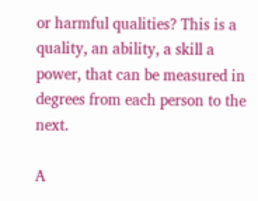or harmful qualities? This is a quality, an ability, a skill a power, that can be measured in degrees from each person to the next.

A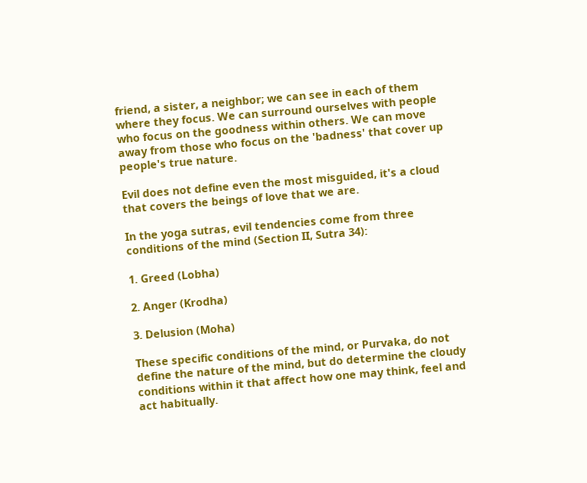friend, a sister, a neighbor; we can see in each of them where they focus. We can surround ourselves with people who focus on the goodness within others. We can move away from those who focus on the 'badness' that cover up people's true nature.

Evil does not define even the most misguided, it's a cloud that covers the beings of love that we are.

In the yoga sutras, evil tendencies come from three conditions of the mind (Section II, Sutra 34):

1. Greed (Lobha)

2. Anger (Krodha)

3. Delusion (Moha)

These specific conditions of the mind, or Purvaka, do not define the nature of the mind, but do determine the cloudy conditions within it that affect how one may think, feel and act habitually.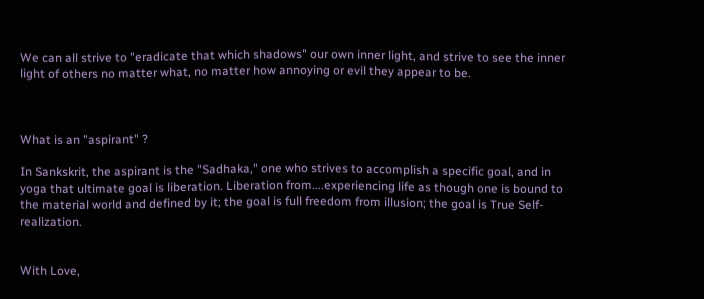We can all strive to "eradicate that which shadows" our own inner light, and strive to see the inner light of others no matter what, no matter how annoying or evil they appear to be.



What is an "aspirant" ?

In Sankskrit, the aspirant is the "Sadhaka," one who strives to accomplish a specific goal, and in yoga that ultimate goal is liberation. Liberation from....experiencing life as though one is bound to the material world and defined by it; the goal is full freedom from illusion; the goal is True Self-realization.


With Love,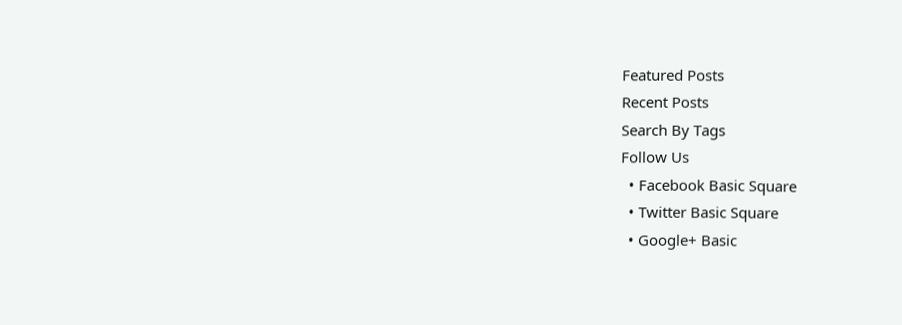Featured Posts
Recent Posts
Search By Tags
Follow Us
  • Facebook Basic Square
  • Twitter Basic Square
  • Google+ Basic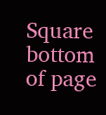Square
bottom of page